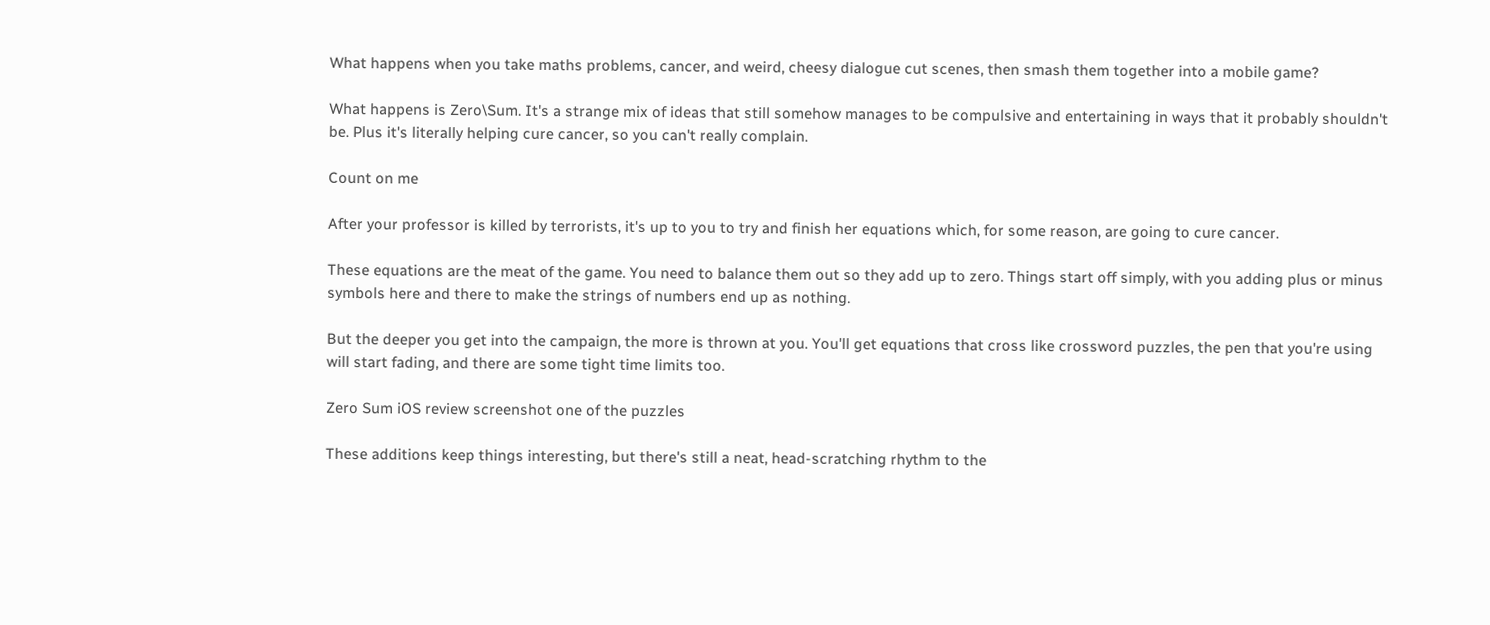What happens when you take maths problems, cancer, and weird, cheesy dialogue cut scenes, then smash them together into a mobile game?

What happens is Zero\Sum. It's a strange mix of ideas that still somehow manages to be compulsive and entertaining in ways that it probably shouldn't be. Plus it's literally helping cure cancer, so you can't really complain.

Count on me

After your professor is killed by terrorists, it's up to you to try and finish her equations which, for some reason, are going to cure cancer.

These equations are the meat of the game. You need to balance them out so they add up to zero. Things start off simply, with you adding plus or minus symbols here and there to make the strings of numbers end up as nothing.

But the deeper you get into the campaign, the more is thrown at you. You'll get equations that cross like crossword puzzles, the pen that you're using will start fading, and there are some tight time limits too.

Zero Sum iOS review screenshot one of the puzzles

These additions keep things interesting, but there's still a neat, head-scratching rhythm to the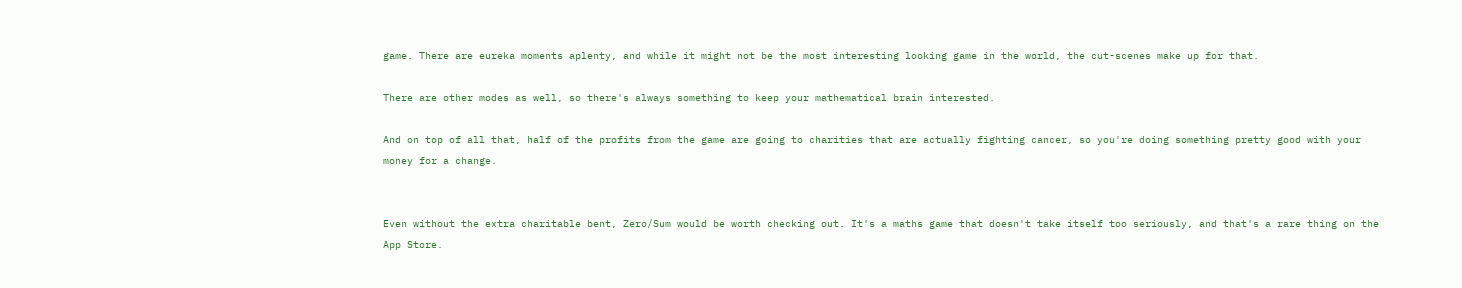game. There are eureka moments aplenty, and while it might not be the most interesting looking game in the world, the cut-scenes make up for that.

There are other modes as well, so there's always something to keep your mathematical brain interested.

And on top of all that, half of the profits from the game are going to charities that are actually fighting cancer, so you're doing something pretty good with your money for a change.


Even without the extra charitable bent, Zero/Sum would be worth checking out. It's a maths game that doesn't take itself too seriously, and that's a rare thing on the App Store.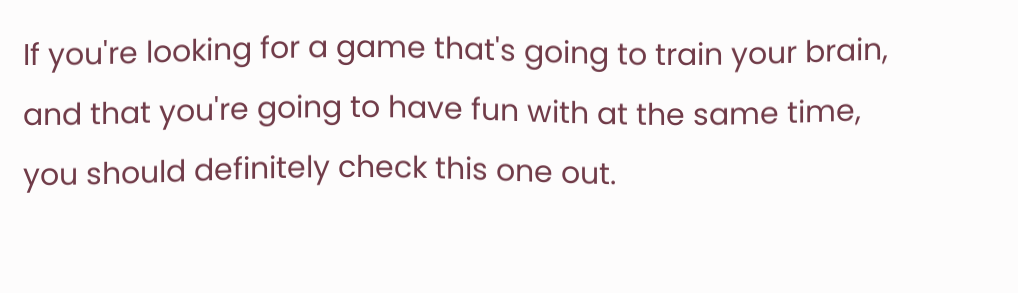If you're looking for a game that's going to train your brain, and that you're going to have fun with at the same time, you should definitely check this one out.